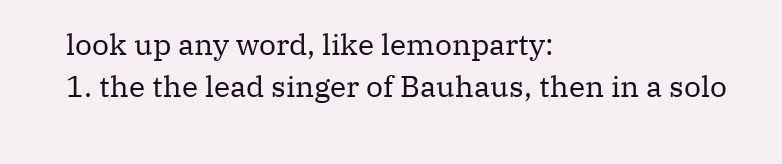look up any word, like lemonparty:
1. the the lead singer of Bauhaus, then in a solo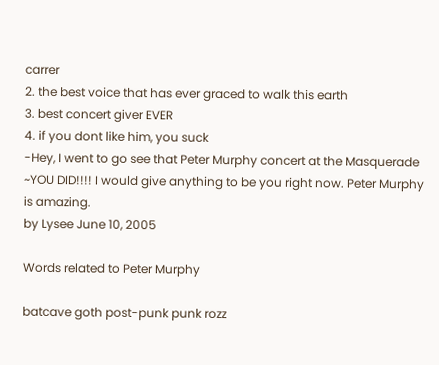carrer
2. the best voice that has ever graced to walk this earth
3. best concert giver EVER
4. if you dont like him, you suck
-Hey, I went to go see that Peter Murphy concert at the Masquerade
~YOU DID!!!! I would give anything to be you right now. Peter Murphy is amazing.
by Lysee June 10, 2005

Words related to Peter Murphy

batcave goth post-punk punk rozz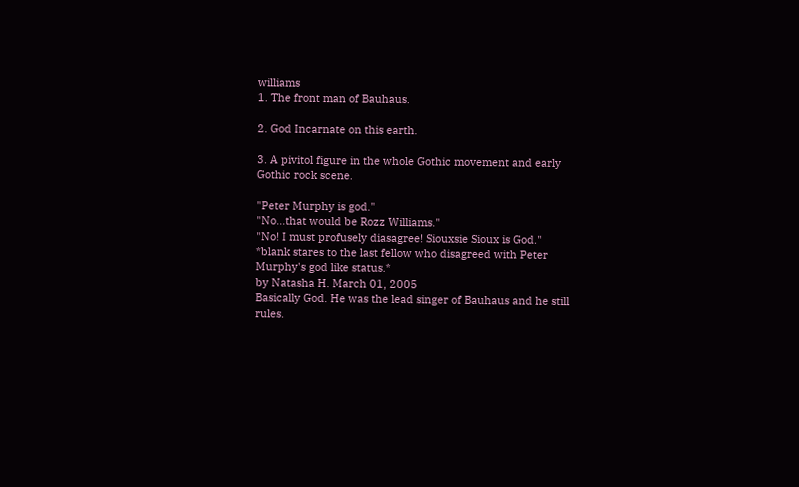williams
1. The front man of Bauhaus.

2. God Incarnate on this earth.

3. A pivitol figure in the whole Gothic movement and early Gothic rock scene.

"Peter Murphy is god."
"No...that would be Rozz Williams."
"No! I must profusely diasagree! Siouxsie Sioux is God."
*blank stares to the last fellow who disagreed with Peter Murphy's god like status.*
by Natasha H. March 01, 2005
Basically God. He was the lead singer of Bauhaus and he still rules.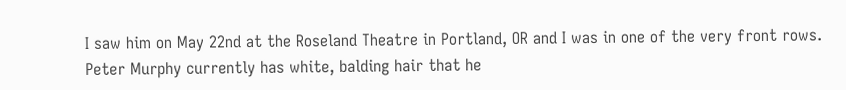I saw him on May 22nd at the Roseland Theatre in Portland, OR and I was in one of the very front rows.
Peter Murphy currently has white, balding hair that he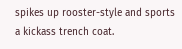spikes up rooster-style and sports a kickass trench coat.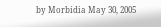by Morbidia May 30, 2005